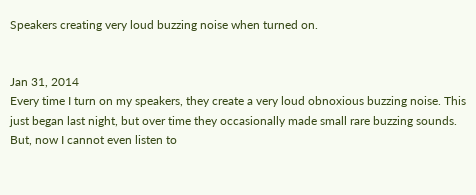Speakers creating very loud buzzing noise when turned on.


Jan 31, 2014
Every time I turn on my speakers, they create a very loud obnoxious buzzing noise. This just began last night, but over time they occasionally made small rare buzzing sounds. But, now I cannot even listen to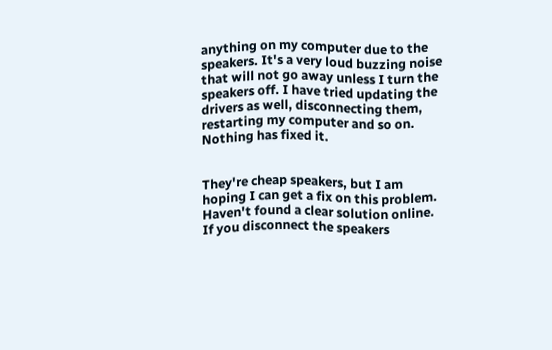anything on my computer due to the speakers. It's a very loud buzzing noise that will not go away unless I turn the speakers off. I have tried updating the drivers as well, disconnecting them, restarting my computer and so on. Nothing has fixed it.


They're cheap speakers, but I am hoping I can get a fix on this problem. Haven't found a clear solution online.
If you disconnect the speakers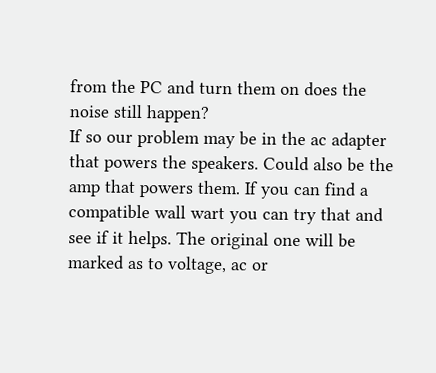from the PC and turn them on does the noise still happen?
If so our problem may be in the ac adapter that powers the speakers. Could also be the amp that powers them. If you can find a compatible wall wart you can try that and see if it helps. The original one will be marked as to voltage, ac or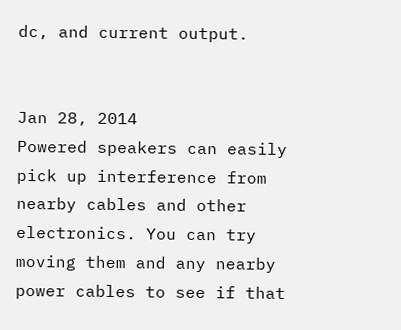dc, and current output.


Jan 28, 2014
Powered speakers can easily pick up interference from nearby cables and other electronics. You can try moving them and any nearby power cables to see if that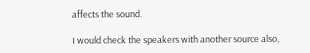affects the sound.

I would check the speakers with another source also,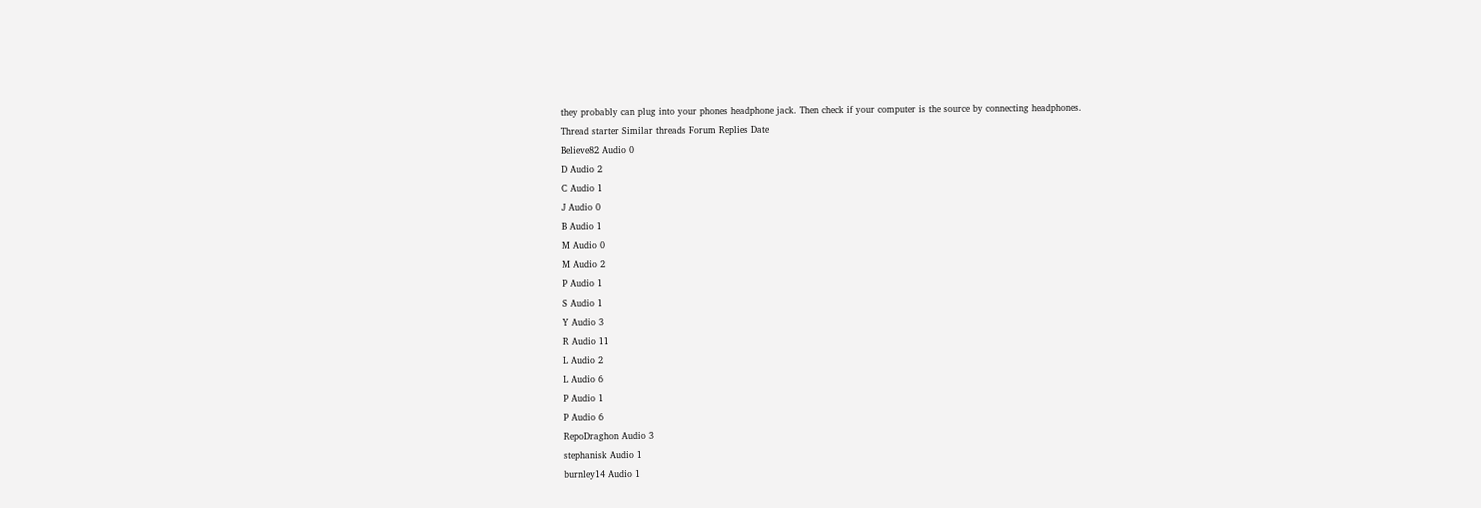they probably can plug into your phones headphone jack. Then check if your computer is the source by connecting headphones.
Thread starter Similar threads Forum Replies Date
Believe82 Audio 0
D Audio 2
C Audio 1
J Audio 0
B Audio 1
M Audio 0
M Audio 2
P Audio 1
S Audio 1
Y Audio 3
R Audio 11
L Audio 2
L Audio 6
P Audio 1
P Audio 6
RepoDraghon Audio 3
stephanisk Audio 1
burnley14 Audio 1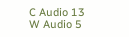C Audio 13
W Audio 5